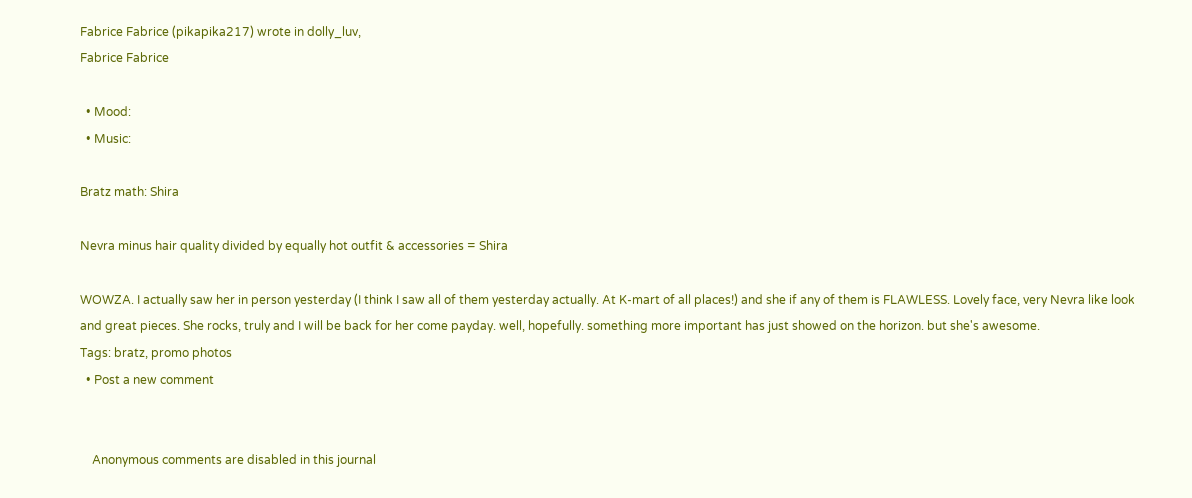Fabrice Fabrice (pikapika217) wrote in dolly_luv,
Fabrice Fabrice

  • Mood:
  • Music:

Bratz math: Shira

Nevra minus hair quality divided by equally hot outfit & accessories = Shira

WOWZA. I actually saw her in person yesterday (I think I saw all of them yesterday actually. At K-mart of all places!) and she if any of them is FLAWLESS. Lovely face, very Nevra like look and great pieces. She rocks, truly and I will be back for her come payday. well, hopefully. something more important has just showed on the horizon. but she's awesome.
Tags: bratz, promo photos
  • Post a new comment


    Anonymous comments are disabled in this journal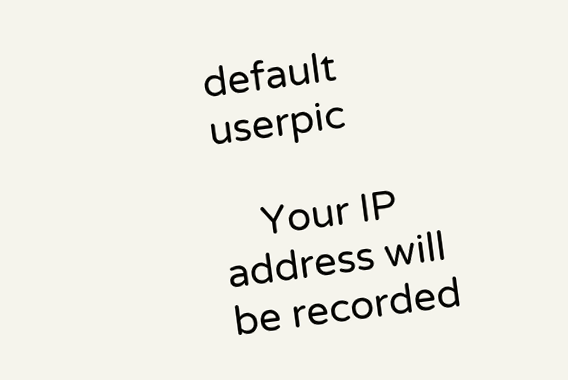default userpic

    Your IP address will be recorded